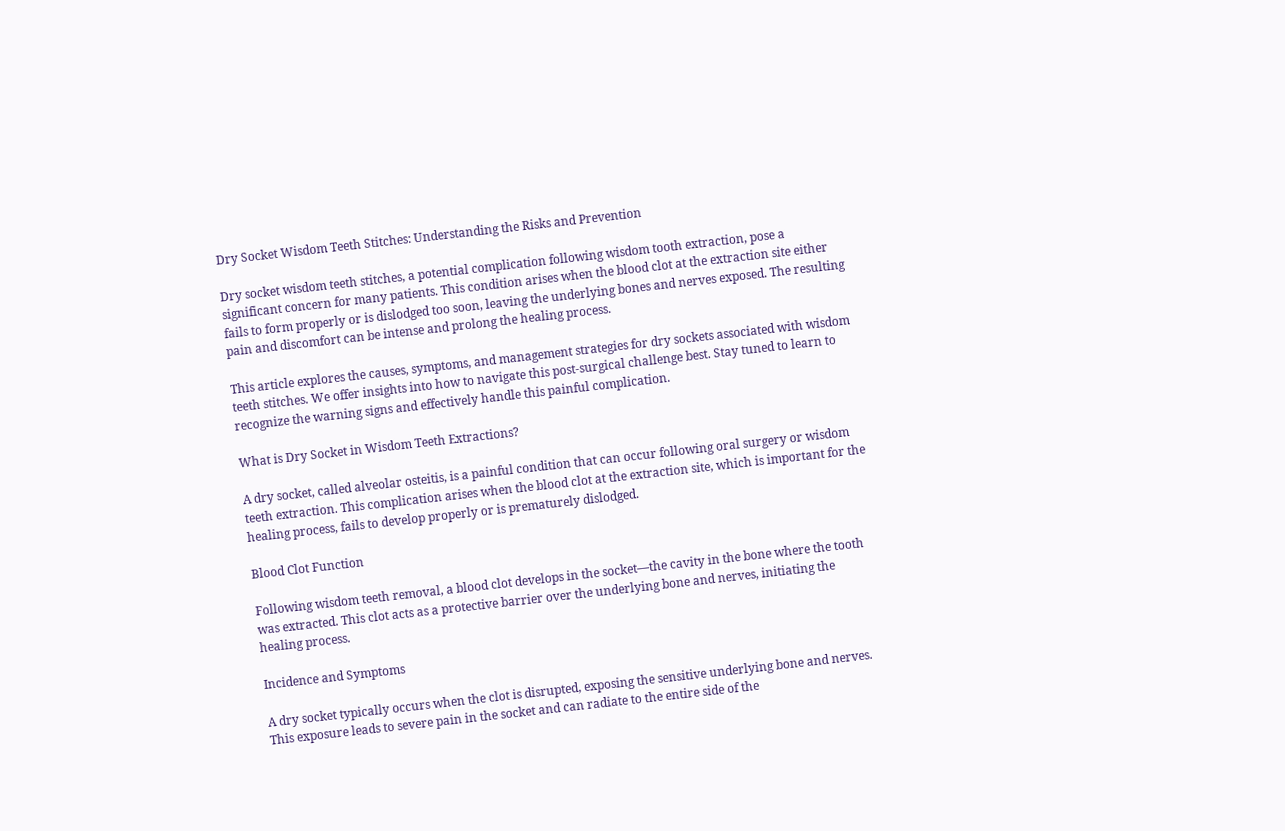Dry Socket Wisdom Teeth Stitches: Understanding the Risks and Prevention

Dry socket wisdom teeth stitches, a potential complication following wisdom tooth extraction, pose a significant concern for many patients. This condition arises when the blood clot at the extraction site either fails to form properly or is dislodged too soon, leaving the underlying bones and nerves exposed. The resulting pain and discomfort can be intense and prolong the healing process.

This article explores the causes, symptoms, and management strategies for dry sockets associated with wisdom teeth stitches. We offer insights into how to navigate this post-surgical challenge best. Stay tuned to learn to recognize the warning signs and effectively handle this painful complication.

What is Dry Socket in Wisdom Teeth Extractions?

A dry socket, called alveolar osteitis, is a painful condition that can occur following oral surgery or wisdom teeth extraction. This complication arises when the blood clot at the extraction site, which is important for the healing process, fails to develop properly or is prematurely dislodged.

Blood Clot Function

Following wisdom teeth removal, a blood clot develops in the socket—the cavity in the bone where the tooth was extracted. This clot acts as a protective barrier over the underlying bone and nerves, initiating the healing process.

Incidence and Symptoms

A dry socket typically occurs when the clot is disrupted, exposing the sensitive underlying bone and nerves. This exposure leads to severe pain in the socket and can radiate to the entire side of the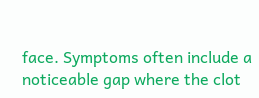face. Symptoms often include a noticeable gap where the clot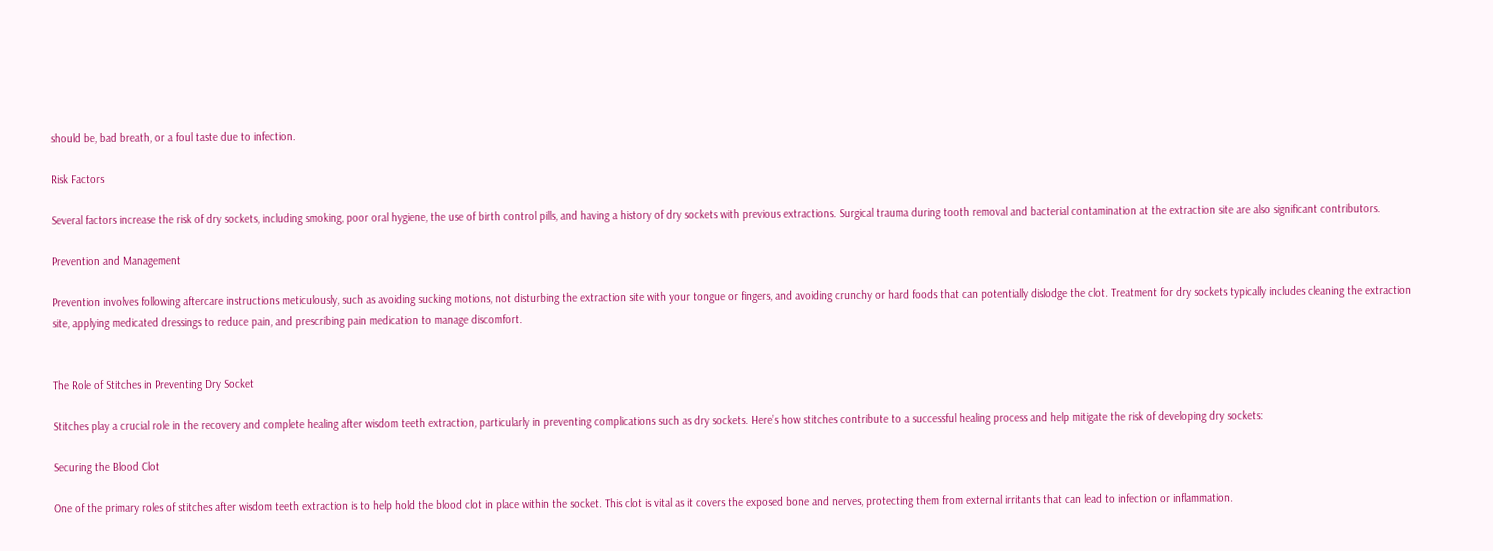should be, bad breath, or a foul taste due to infection.

Risk Factors

Several factors increase the risk of dry sockets, including smoking, poor oral hygiene, the use of birth control pills, and having a history of dry sockets with previous extractions. Surgical trauma during tooth removal and bacterial contamination at the extraction site are also significant contributors.

Prevention and Management

Prevention involves following aftercare instructions meticulously, such as avoiding sucking motions, not disturbing the extraction site with your tongue or fingers, and avoiding crunchy or hard foods that can potentially dislodge the clot. Treatment for dry sockets typically includes cleaning the extraction site, applying medicated dressings to reduce pain, and prescribing pain medication to manage discomfort.


The Role of Stitches in Preventing Dry Socket

Stitches play a crucial role in the recovery and complete healing after wisdom teeth extraction, particularly in preventing complications such as dry sockets. Here’s how stitches contribute to a successful healing process and help mitigate the risk of developing dry sockets:

Securing the Blood Clot

One of the primary roles of stitches after wisdom teeth extraction is to help hold the blood clot in place within the socket. This clot is vital as it covers the exposed bone and nerves, protecting them from external irritants that can lead to infection or inflammation.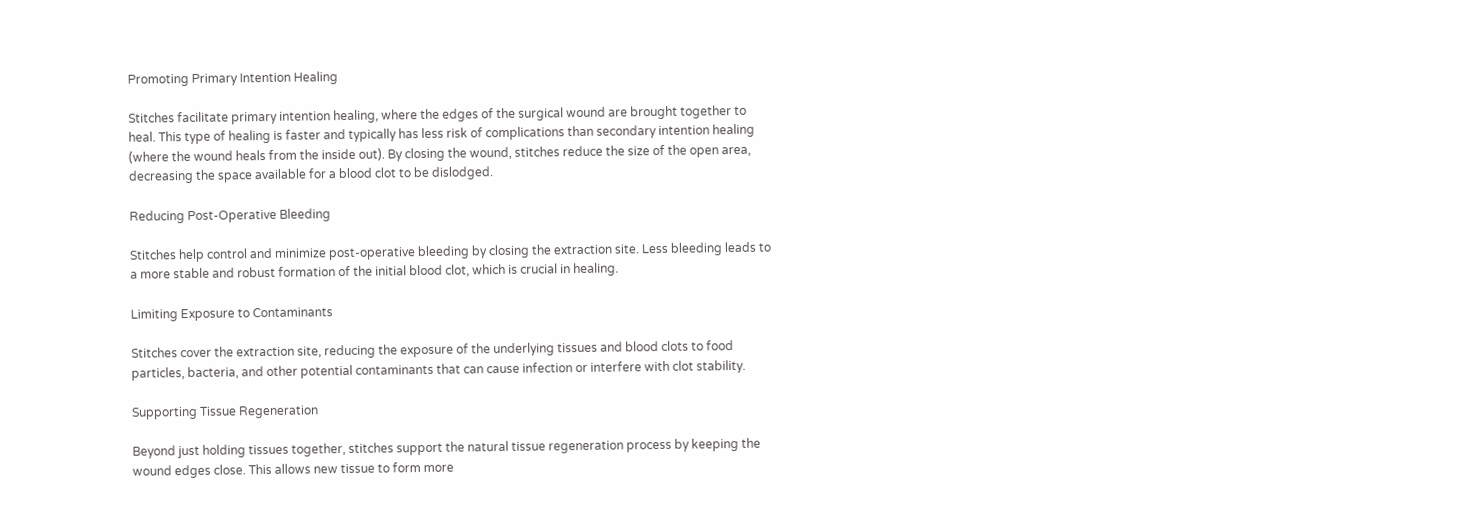Promoting Primary Intention Healing

Stitches facilitate primary intention healing, where the edges of the surgical wound are brought together to heal. This type of healing is faster and typically has less risk of complications than secondary intention healing (where the wound heals from the inside out). By closing the wound, stitches reduce the size of the open area, decreasing the space available for a blood clot to be dislodged.

Reducing Post-Operative Bleeding

Stitches help control and minimize post-operative bleeding by closing the extraction site. Less bleeding leads to a more stable and robust formation of the initial blood clot, which is crucial in healing.

Limiting Exposure to Contaminants

Stitches cover the extraction site, reducing the exposure of the underlying tissues and blood clots to food particles, bacteria, and other potential contaminants that can cause infection or interfere with clot stability.

Supporting Tissue Regeneration

Beyond just holding tissues together, stitches support the natural tissue regeneration process by keeping the wound edges close. This allows new tissue to form more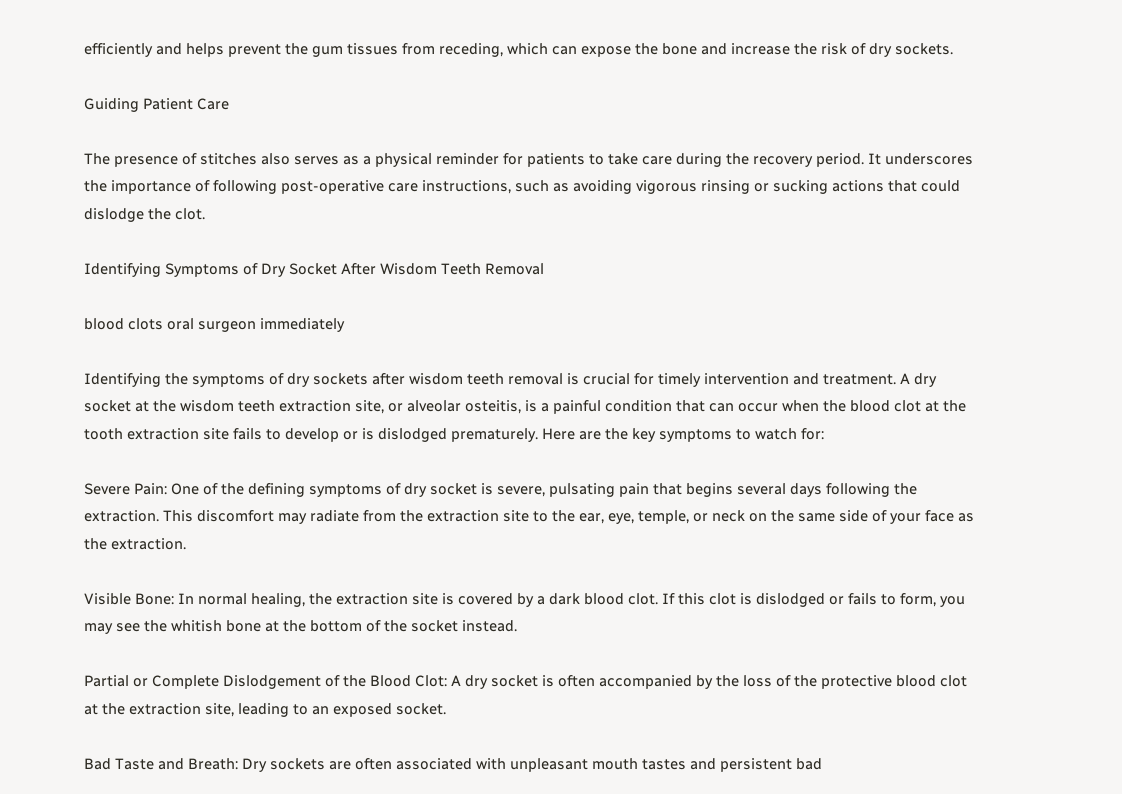efficiently and helps prevent the gum tissues from receding, which can expose the bone and increase the risk of dry sockets.

Guiding Patient Care

The presence of stitches also serves as a physical reminder for patients to take care during the recovery period. It underscores the importance of following post-operative care instructions, such as avoiding vigorous rinsing or sucking actions that could dislodge the clot.

Identifying Symptoms of Dry Socket After Wisdom Teeth Removal

blood clots oral surgeon immediately

Identifying the symptoms of dry sockets after wisdom teeth removal is crucial for timely intervention and treatment. A dry socket at the wisdom teeth extraction site, or alveolar osteitis, is a painful condition that can occur when the blood clot at the tooth extraction site fails to develop or is dislodged prematurely. Here are the key symptoms to watch for:

Severe Pain: One of the defining symptoms of dry socket is severe, pulsating pain that begins several days following the extraction. This discomfort may radiate from the extraction site to the ear, eye, temple, or neck on the same side of your face as the extraction.

Visible Bone: In normal healing, the extraction site is covered by a dark blood clot. If this clot is dislodged or fails to form, you may see the whitish bone at the bottom of the socket instead.

Partial or Complete Dislodgement of the Blood Clot: A dry socket is often accompanied by the loss of the protective blood clot at the extraction site, leading to an exposed socket.

Bad Taste and Breath: Dry sockets are often associated with unpleasant mouth tastes and persistent bad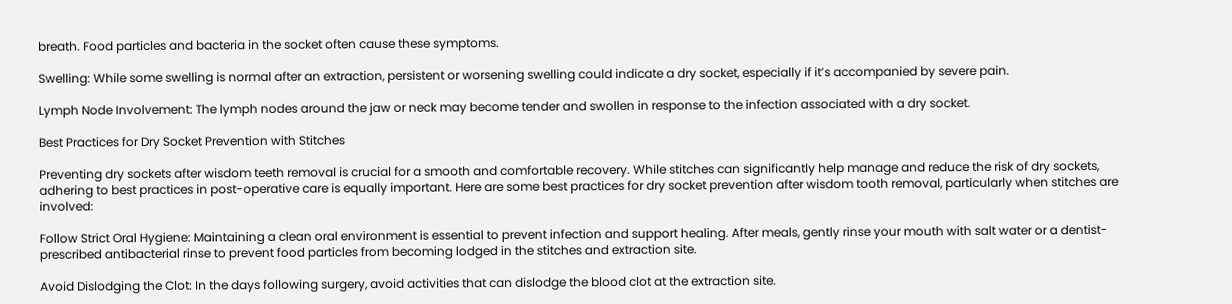breath. Food particles and bacteria in the socket often cause these symptoms.

Swelling: While some swelling is normal after an extraction, persistent or worsening swelling could indicate a dry socket, especially if it’s accompanied by severe pain.

Lymph Node Involvement: The lymph nodes around the jaw or neck may become tender and swollen in response to the infection associated with a dry socket.

Best Practices for Dry Socket Prevention with Stitches

Preventing dry sockets after wisdom teeth removal is crucial for a smooth and comfortable recovery. While stitches can significantly help manage and reduce the risk of dry sockets, adhering to best practices in post-operative care is equally important. Here are some best practices for dry socket prevention after wisdom tooth removal, particularly when stitches are involved:

Follow Strict Oral Hygiene: Maintaining a clean oral environment is essential to prevent infection and support healing. After meals, gently rinse your mouth with salt water or a dentist-prescribed antibacterial rinse to prevent food particles from becoming lodged in the stitches and extraction site.

Avoid Dislodging the Clot: In the days following surgery, avoid activities that can dislodge the blood clot at the extraction site.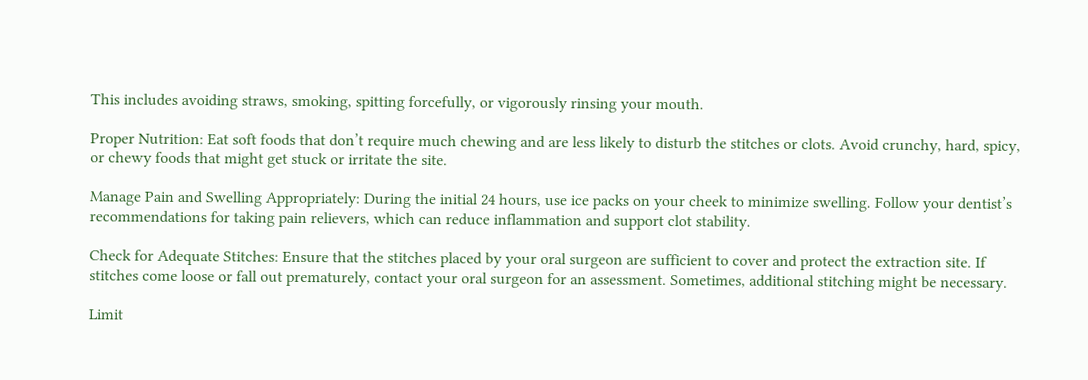This includes avoiding straws, smoking, spitting forcefully, or vigorously rinsing your mouth.

Proper Nutrition: Eat soft foods that don’t require much chewing and are less likely to disturb the stitches or clots. Avoid crunchy, hard, spicy, or chewy foods that might get stuck or irritate the site.

Manage Pain and Swelling Appropriately: During the initial 24 hours, use ice packs on your cheek to minimize swelling. Follow your dentist’s recommendations for taking pain relievers, which can reduce inflammation and support clot stability.

Check for Adequate Stitches: Ensure that the stitches placed by your oral surgeon are sufficient to cover and protect the extraction site. If stitches come loose or fall out prematurely, contact your oral surgeon for an assessment. Sometimes, additional stitching might be necessary.

Limit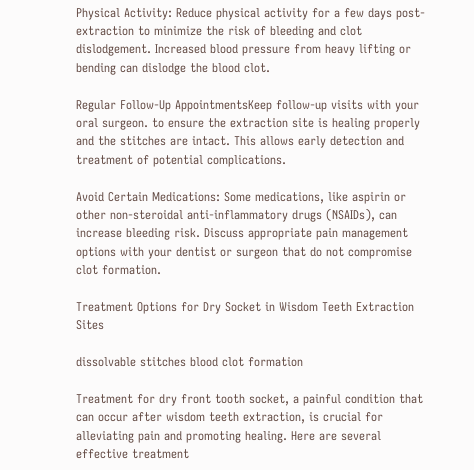Physical Activity: Reduce physical activity for a few days post-extraction to minimize the risk of bleeding and clot dislodgement. Increased blood pressure from heavy lifting or bending can dislodge the blood clot.

Regular Follow-Up AppointmentsKeep follow-up visits with your oral surgeon. to ensure the extraction site is healing properly and the stitches are intact. This allows early detection and treatment of potential complications.

Avoid Certain Medications: Some medications, like aspirin or other non-steroidal anti-inflammatory drugs (NSAIDs), can increase bleeding risk. Discuss appropriate pain management options with your dentist or surgeon that do not compromise clot formation.

Treatment Options for Dry Socket in Wisdom Teeth Extraction Sites

dissolvable stitches blood clot formation

Treatment for dry front tooth socket, a painful condition that can occur after wisdom teeth extraction, is crucial for alleviating pain and promoting healing. Here are several effective treatment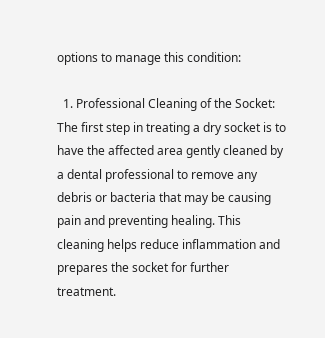options to manage this condition:

  1. Professional Cleaning of the Socket: The first step in treating a dry socket is to have the affected area gently cleaned by a dental professional to remove any debris or bacteria that may be causing pain and preventing healing. This cleaning helps reduce inflammation and prepares the socket for further treatment.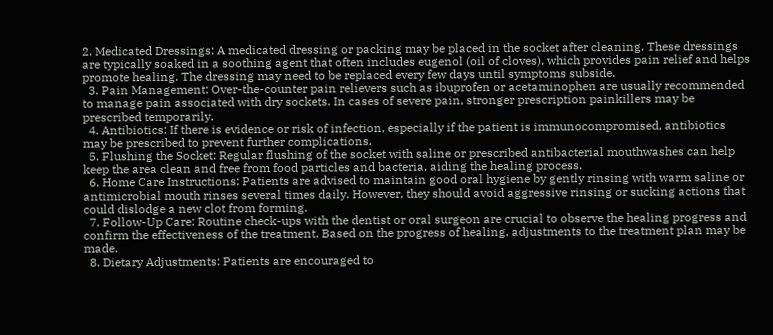2. Medicated Dressings: A medicated dressing or packing may be placed in the socket after cleaning. These dressings are typically soaked in a soothing agent that often includes eugenol (oil of cloves), which provides pain relief and helps promote healing. The dressing may need to be replaced every few days until symptoms subside.
  3. Pain Management: Over-the-counter pain relievers such as ibuprofen or acetaminophen are usually recommended to manage pain associated with dry sockets. In cases of severe pain, stronger prescription painkillers may be prescribed temporarily.
  4. Antibiotics: If there is evidence or risk of infection, especially if the patient is immunocompromised, antibiotics may be prescribed to prevent further complications.
  5. Flushing the Socket: Regular flushing of the socket with saline or prescribed antibacterial mouthwashes can help keep the area clean and free from food particles and bacteria, aiding the healing process.
  6. Home Care Instructions: Patients are advised to maintain good oral hygiene by gently rinsing with warm saline or antimicrobial mouth rinses several times daily. However, they should avoid aggressive rinsing or sucking actions that could dislodge a new clot from forming.
  7. Follow-Up Care: Routine check-ups with the dentist or oral surgeon are crucial to observe the healing progress and confirm the effectiveness of the treatment. Based on the progress of healing, adjustments to the treatment plan may be made.
  8. Dietary Adjustments: Patients are encouraged to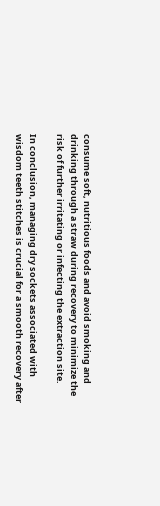consume soft, nutritious foods and avoid smoking and drinking through a straw during recovery to minimize the risk of further irritating or infecting the extraction site.

In conclusion, managing dry sockets associated with wisdom teeth stitches is crucial for a smooth recovery after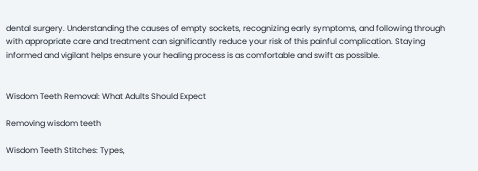dental surgery. Understanding the causes of empty sockets, recognizing early symptoms, and following through with appropriate care and treatment can significantly reduce your risk of this painful complication. Staying informed and vigilant helps ensure your healing process is as comfortable and swift as possible.


Wisdom Teeth Removal: What Adults Should Expect

Removing wisdom teeth

Wisdom Teeth Stitches: Types,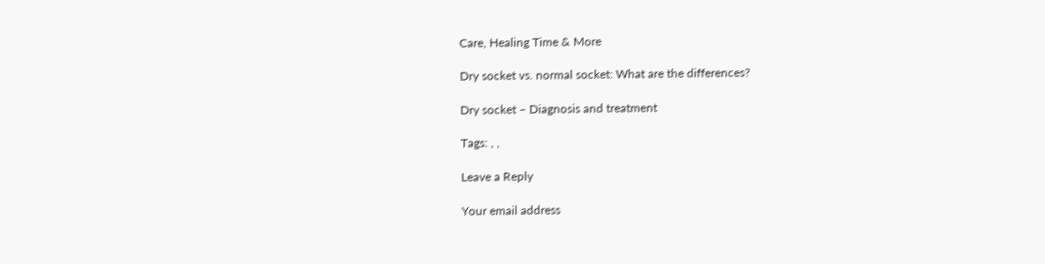Care, Healing Time & More

Dry socket vs. normal socket: What are the differences?

Dry socket – Diagnosis and treatment

Tags: , ,

Leave a Reply

Your email address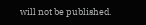will not be published.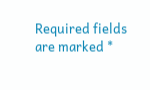Required fields are marked *